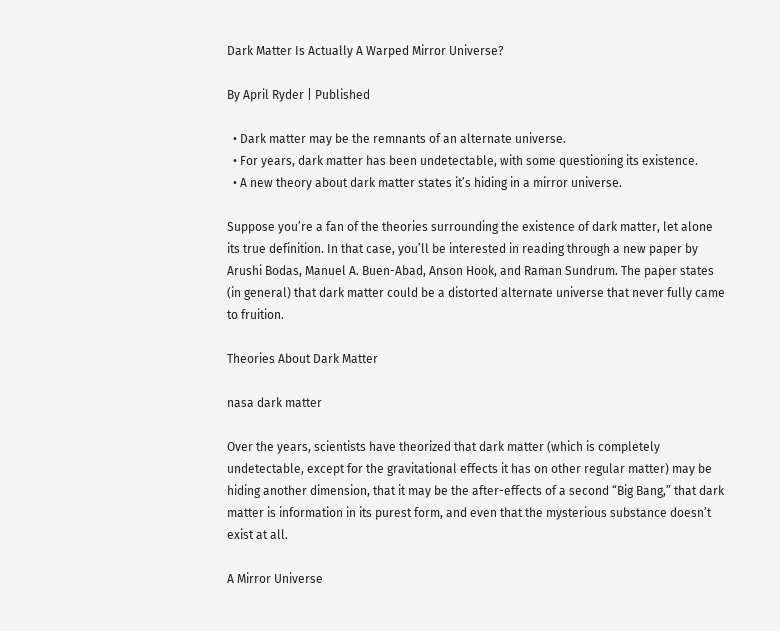Dark Matter Is Actually A Warped Mirror Universe?

By April Ryder | Published

  • Dark matter may be the remnants of an alternate universe.
  • For years, dark matter has been undetectable, with some questioning its existence.
  • A new theory about dark matter states it’s hiding in a mirror universe.

Suppose you’re a fan of the theories surrounding the existence of dark matter, let alone its true definition. In that case, you’ll be interested in reading through a new paper by Arushi Bodas, Manuel A. Buen-Abad, Anson Hook, and Raman Sundrum. The paper states (in general) that dark matter could be a distorted alternate universe that never fully came to fruition.

Theories About Dark Matter

nasa dark matter

Over the years, scientists have theorized that dark matter (which is completely undetectable, except for the gravitational effects it has on other regular matter) may be hiding another dimension, that it may be the after-effects of a second “Big Bang,” that dark matter is information in its purest form, and even that the mysterious substance doesn’t exist at all.

A Mirror Universe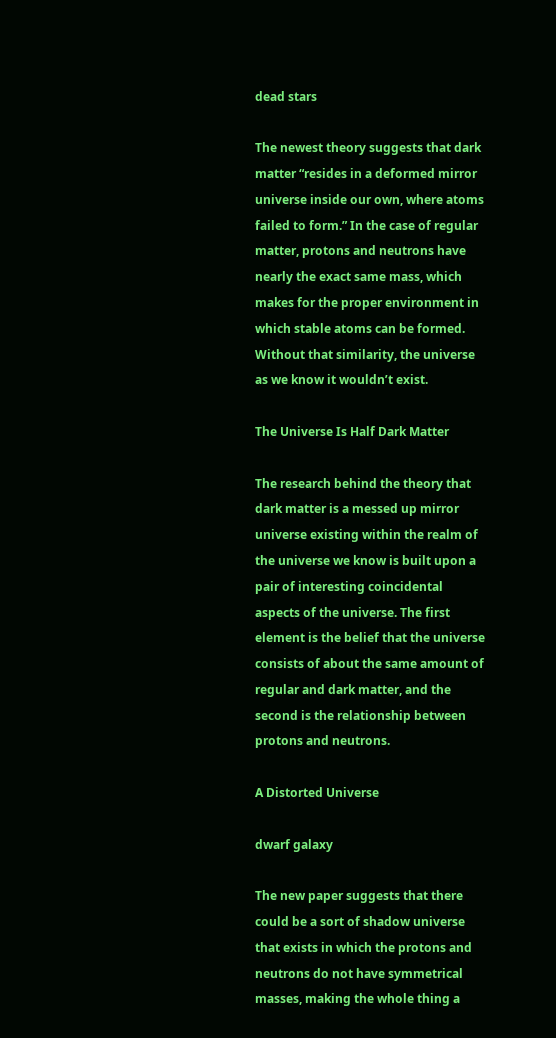dead stars

The newest theory suggests that dark matter “resides in a deformed mirror universe inside our own, where atoms failed to form.” In the case of regular matter, protons and neutrons have nearly the exact same mass, which makes for the proper environment in which stable atoms can be formed. Without that similarity, the universe as we know it wouldn’t exist.

The Universe Is Half Dark Matter

The research behind the theory that dark matter is a messed up mirror universe existing within the realm of the universe we know is built upon a pair of interesting coincidental aspects of the universe. The first element is the belief that the universe consists of about the same amount of regular and dark matter, and the second is the relationship between protons and neutrons.

A Distorted Universe

dwarf galaxy

The new paper suggests that there could be a sort of shadow universe that exists in which the protons and neutrons do not have symmetrical masses, making the whole thing a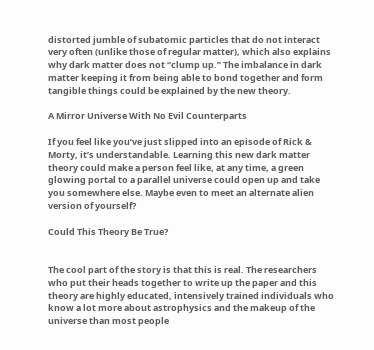distorted jumble of subatomic particles that do not interact very often (unlike those of regular matter), which also explains why dark matter does not “clump up.” The imbalance in dark matter keeping it from being able to bond together and form tangible things could be explained by the new theory.

A Mirror Universe With No Evil Counterparts

If you feel like you’ve just slipped into an episode of Rick & Morty, it’s understandable. Learning this new dark matter theory could make a person feel like, at any time, a green glowing portal to a parallel universe could open up and take you somewhere else. Maybe even to meet an alternate alien version of yourself?

Could This Theory Be True?


The cool part of the story is that this is real. The researchers who put their heads together to write up the paper and this theory are highly educated, intensively trained individuals who know a lot more about astrophysics and the makeup of the universe than most people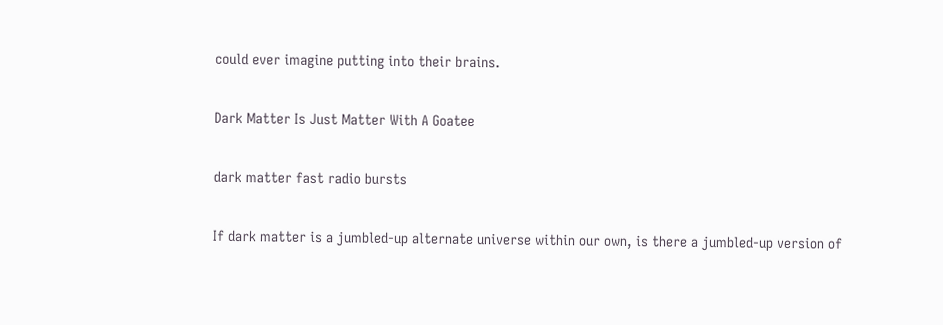could ever imagine putting into their brains.

Dark Matter Is Just Matter With A Goatee

dark matter fast radio bursts

If dark matter is a jumbled-up alternate universe within our own, is there a jumbled-up version of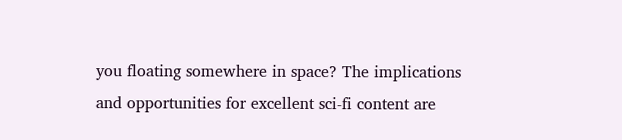you floating somewhere in space? The implications and opportunities for excellent sci-fi content are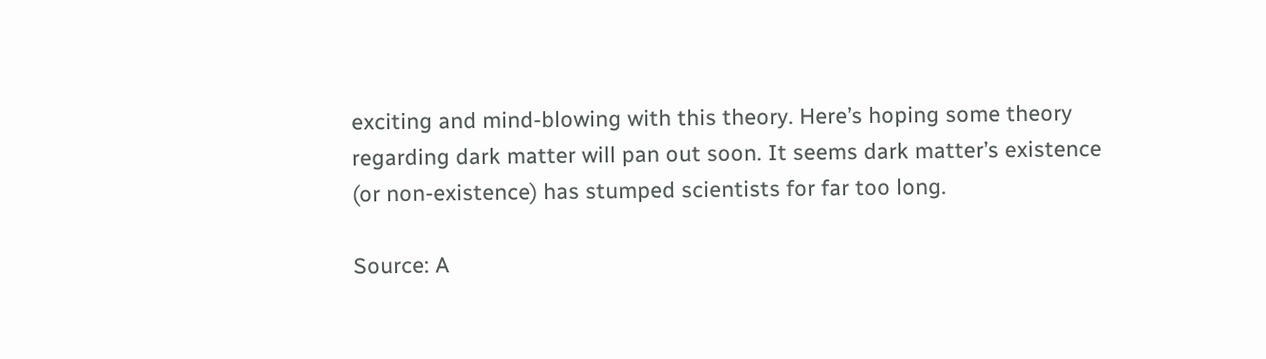exciting and mind-blowing with this theory. Here’s hoping some theory regarding dark matter will pan out soon. It seems dark matter’s existence (or non-existence) has stumped scientists for far too long.

Source: A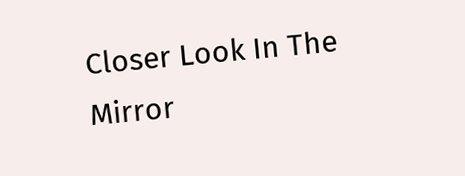Closer Look In The Mirror